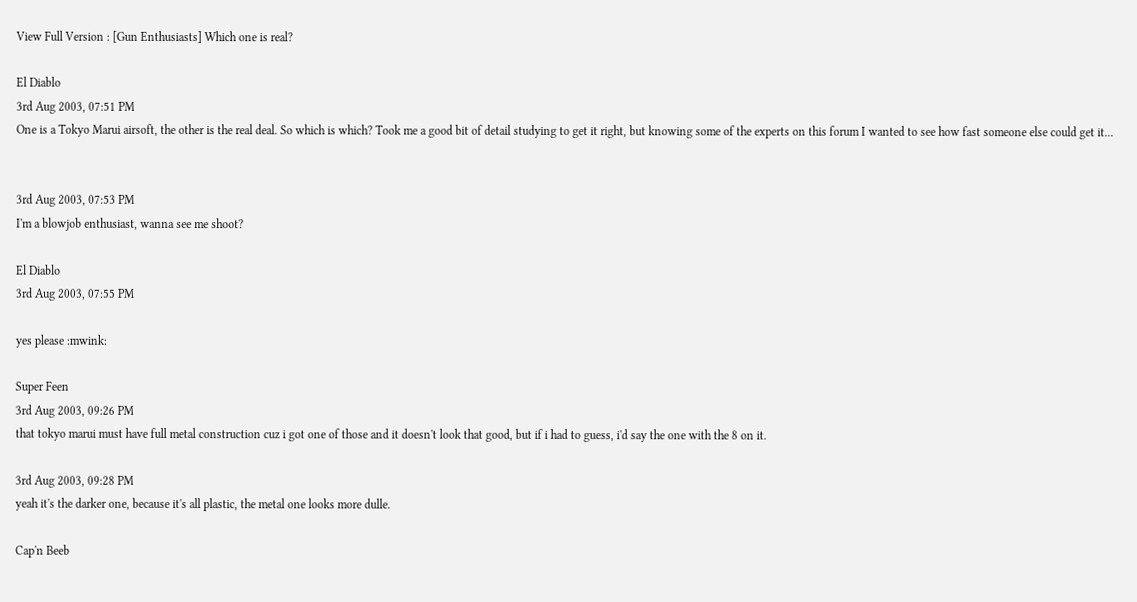View Full Version : [Gun Enthusiasts] Which one is real?

El Diablo
3rd Aug 2003, 07:51 PM
One is a Tokyo Marui airsoft, the other is the real deal. So which is which? Took me a good bit of detail studying to get it right, but knowing some of the experts on this forum I wanted to see how fast someone else could get it...


3rd Aug 2003, 07:53 PM
I'm a blowjob enthusiast, wanna see me shoot?

El Diablo
3rd Aug 2003, 07:55 PM

yes please :mwink:

Super Feen
3rd Aug 2003, 09:26 PM
that tokyo marui must have full metal construction cuz i got one of those and it doesn't look that good, but if i had to guess, i'd say the one with the 8 on it.

3rd Aug 2003, 09:28 PM
yeah it's the darker one, because it's all plastic, the metal one looks more dulle.

Cap'n Beeb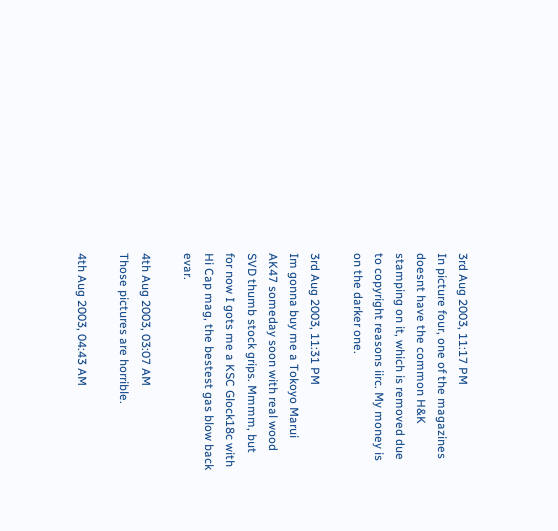3rd Aug 2003, 11:17 PM
In picture four, one of the magazines doesnt have the common H&K stamping on it, which is removed due to copyright reasons iirc. My money is on the darker one.

3rd Aug 2003, 11:31 PM
Im gonna buy me a Tokoyo Marui AK47 someday soon with real wood SVD thumb stock grips. Mmmm, but for now I gots me a KSC Glock18c with Hi Cap mag, the bestest gas blow back evar.

4th Aug 2003, 03:07 AM
Those pictures are horrible.

4th Aug 2003, 04:43 AM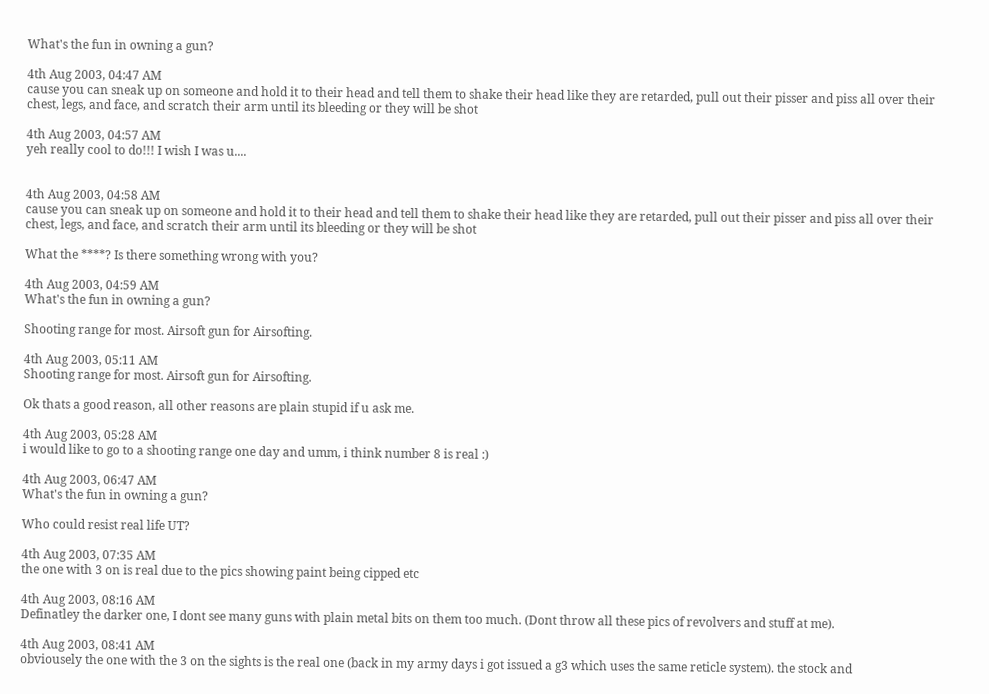What's the fun in owning a gun?

4th Aug 2003, 04:47 AM
cause you can sneak up on someone and hold it to their head and tell them to shake their head like they are retarded, pull out their pisser and piss all over their chest, legs, and face, and scratch their arm until its bleeding or they will be shot

4th Aug 2003, 04:57 AM
yeh really cool to do!!! I wish I was u....


4th Aug 2003, 04:58 AM
cause you can sneak up on someone and hold it to their head and tell them to shake their head like they are retarded, pull out their pisser and piss all over their chest, legs, and face, and scratch their arm until its bleeding or they will be shot

What the ****? Is there something wrong with you?

4th Aug 2003, 04:59 AM
What's the fun in owning a gun?

Shooting range for most. Airsoft gun for Airsofting.

4th Aug 2003, 05:11 AM
Shooting range for most. Airsoft gun for Airsofting.

Ok thats a good reason, all other reasons are plain stupid if u ask me.

4th Aug 2003, 05:28 AM
i would like to go to a shooting range one day and umm, i think number 8 is real :)

4th Aug 2003, 06:47 AM
What's the fun in owning a gun?

Who could resist real life UT?

4th Aug 2003, 07:35 AM
the one with 3 on is real due to the pics showing paint being cipped etc

4th Aug 2003, 08:16 AM
Definatley the darker one, I dont see many guns with plain metal bits on them too much. (Dont throw all these pics of revolvers and stuff at me).

4th Aug 2003, 08:41 AM
obviousely the one with the 3 on the sights is the real one (back in my army days i got issued a g3 which uses the same reticle system). the stock and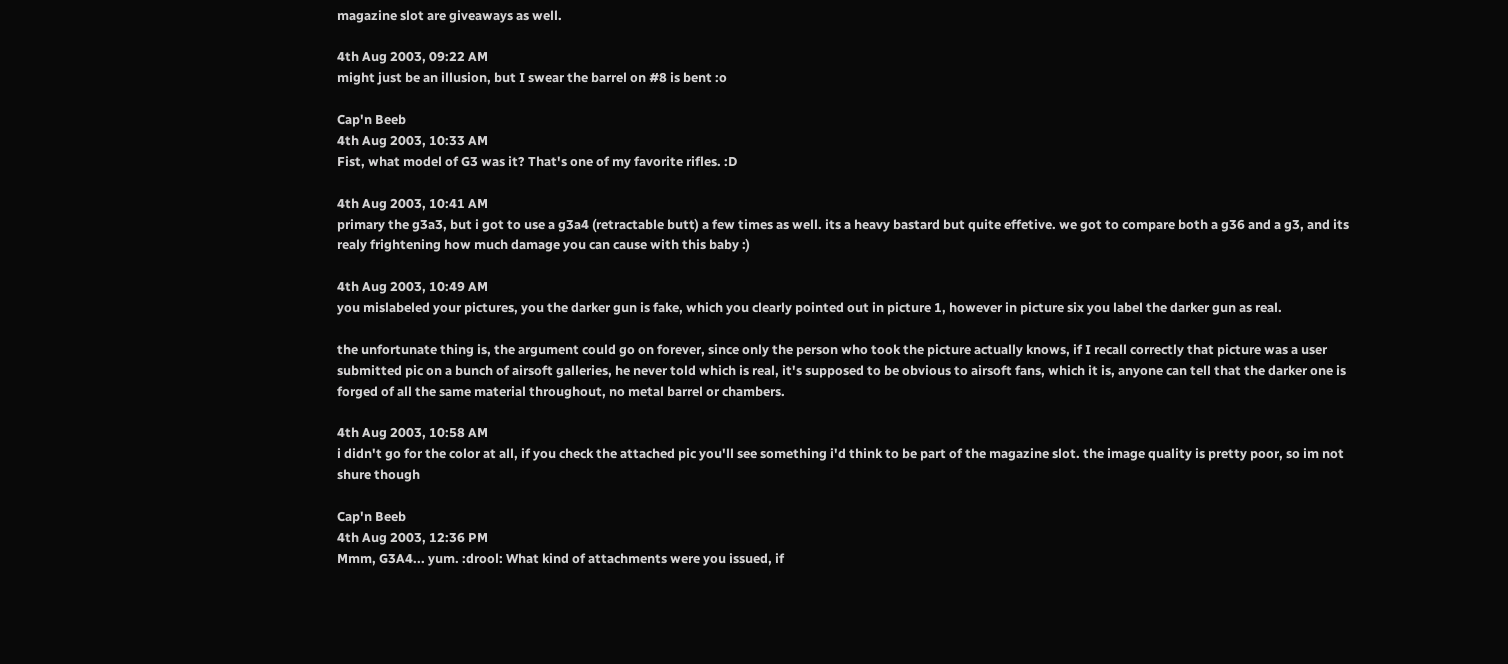magazine slot are giveaways as well.

4th Aug 2003, 09:22 AM
might just be an illusion, but I swear the barrel on #8 is bent :o

Cap'n Beeb
4th Aug 2003, 10:33 AM
Fist, what model of G3 was it? That's one of my favorite rifles. :D

4th Aug 2003, 10:41 AM
primary the g3a3, but i got to use a g3a4 (retractable butt) a few times as well. its a heavy bastard but quite effetive. we got to compare both a g36 and a g3, and its realy frightening how much damage you can cause with this baby :)

4th Aug 2003, 10:49 AM
you mislabeled your pictures, you the darker gun is fake, which you clearly pointed out in picture 1, however in picture six you label the darker gun as real.

the unfortunate thing is, the argument could go on forever, since only the person who took the picture actually knows, if I recall correctly that picture was a user submitted pic on a bunch of airsoft galleries, he never told which is real, it's supposed to be obvious to airsoft fans, which it is, anyone can tell that the darker one is forged of all the same material throughout, no metal barrel or chambers.

4th Aug 2003, 10:58 AM
i didn't go for the color at all, if you check the attached pic you'll see something i'd think to be part of the magazine slot. the image quality is pretty poor, so im not shure though

Cap'n Beeb
4th Aug 2003, 12:36 PM
Mmm, G3A4... yum. :drool: What kind of attachments were you issued, if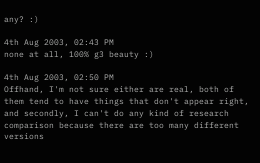any? :)

4th Aug 2003, 02:43 PM
none at all, 100% g3 beauty :)

4th Aug 2003, 02:50 PM
Offhand, I'm not sure either are real, both of them tend to have things that don't appear right, and secondly, I can't do any kind of research comparison because there are too many different versions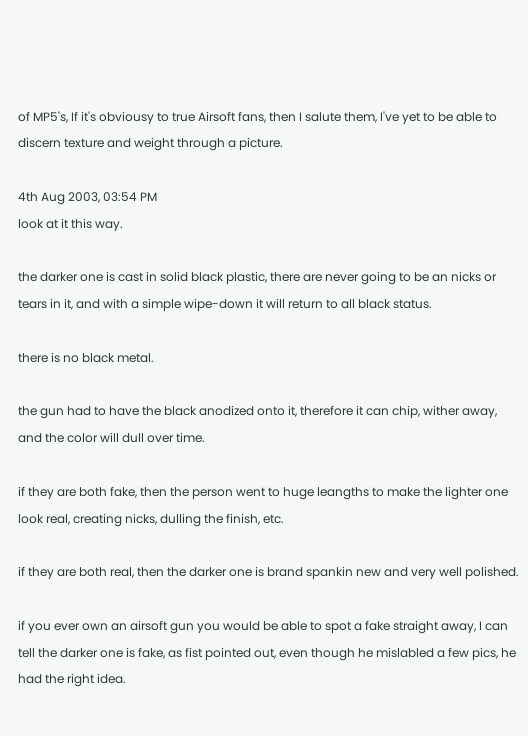of MP5's, If it's obviousy to true Airsoft fans, then I salute them, I've yet to be able to discern texture and weight through a picture.

4th Aug 2003, 03:54 PM
look at it this way.

the darker one is cast in solid black plastic, there are never going to be an nicks or tears in it, and with a simple wipe-down it will return to all black status.

there is no black metal.

the gun had to have the black anodized onto it, therefore it can chip, wither away, and the color will dull over time.

if they are both fake, then the person went to huge leangths to make the lighter one look real, creating nicks, dulling the finish, etc.

if they are both real, then the darker one is brand spankin new and very well polished.

if you ever own an airsoft gun you would be able to spot a fake straight away, I can tell the darker one is fake, as fist pointed out, even though he mislabled a few pics, he had the right idea.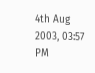4th Aug 2003, 03:57 PM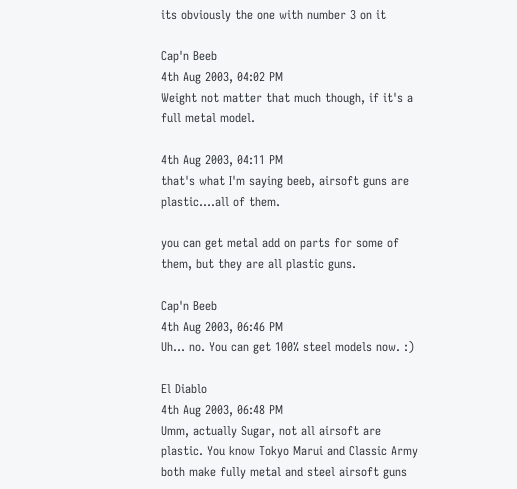its obviously the one with number 3 on it

Cap'n Beeb
4th Aug 2003, 04:02 PM
Weight not matter that much though, if it's a full metal model.

4th Aug 2003, 04:11 PM
that's what I'm saying beeb, airsoft guns are plastic....all of them.

you can get metal add on parts for some of them, but they are all plastic guns.

Cap'n Beeb
4th Aug 2003, 06:46 PM
Uh... no. You can get 100% steel models now. :)

El Diablo
4th Aug 2003, 06:48 PM
Umm, actually Sugar, not all airsoft are plastic. You know Tokyo Marui and Classic Army both make fully metal and steel airsoft guns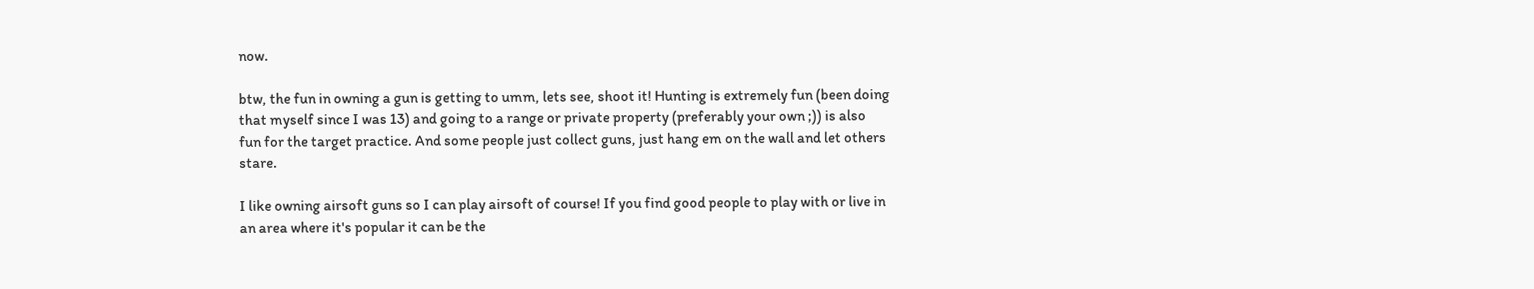now.

btw, the fun in owning a gun is getting to umm, lets see, shoot it! Hunting is extremely fun (been doing that myself since I was 13) and going to a range or private property (preferably your own ;)) is also fun for the target practice. And some people just collect guns, just hang em on the wall and let others stare.

I like owning airsoft guns so I can play airsoft of course! If you find good people to play with or live in an area where it's popular it can be the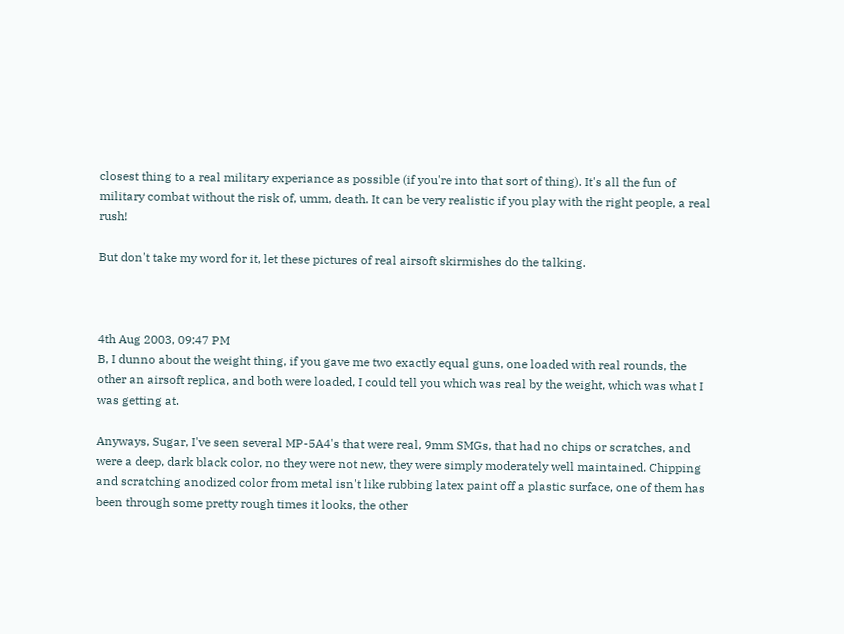closest thing to a real military experiance as possible (if you're into that sort of thing). It's all the fun of military combat without the risk of, umm, death. It can be very realistic if you play with the right people, a real rush!

But don't take my word for it, let these pictures of real airsoft skirmishes do the talking.



4th Aug 2003, 09:47 PM
B, I dunno about the weight thing, if you gave me two exactly equal guns, one loaded with real rounds, the other an airsoft replica, and both were loaded, I could tell you which was real by the weight, which was what I was getting at.

Anyways, Sugar, I've seen several MP-5A4's that were real, 9mm SMGs, that had no chips or scratches, and were a deep, dark black color, no they were not new, they were simply moderately well maintained. Chipping and scratching anodized color from metal isn't like rubbing latex paint off a plastic surface, one of them has been through some pretty rough times it looks, the other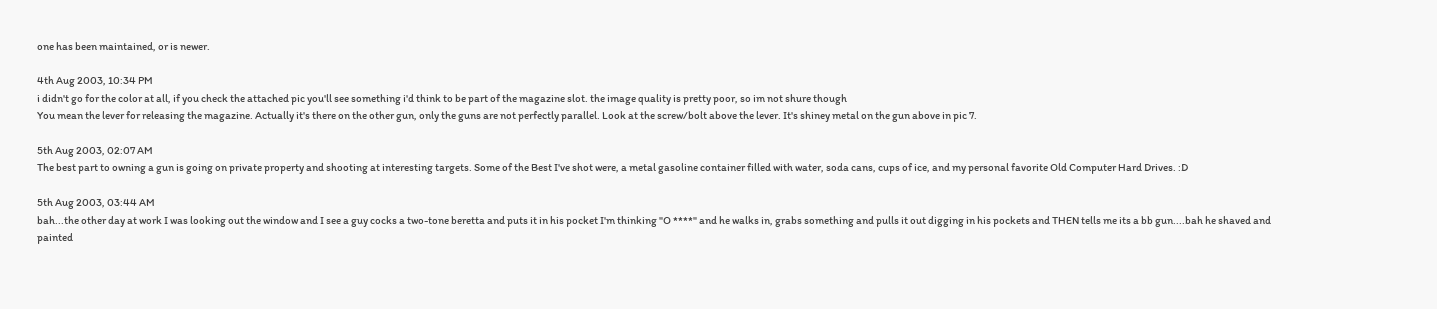one has been maintained, or is newer.

4th Aug 2003, 10:34 PM
i didn't go for the color at all, if you check the attached pic you'll see something i'd think to be part of the magazine slot. the image quality is pretty poor, so im not shure though
You mean the lever for releasing the magazine. Actually it's there on the other gun, only the guns are not perfectly parallel. Look at the screw/bolt above the lever. It's shiney metal on the gun above in pic 7.

5th Aug 2003, 02:07 AM
The best part to owning a gun is going on private property and shooting at interesting targets. Some of the Best I've shot were, a metal gasoline container filled with water, soda cans, cups of ice, and my personal favorite Old Computer Hard Drives. :D

5th Aug 2003, 03:44 AM
bah...the other day at work I was looking out the window and I see a guy cocks a two-tone beretta and puts it in his pocket I'm thinking "O ****" and he walks in, grabs something and pulls it out digging in his pockets and THEN tells me its a bb gun....bah he shaved and painted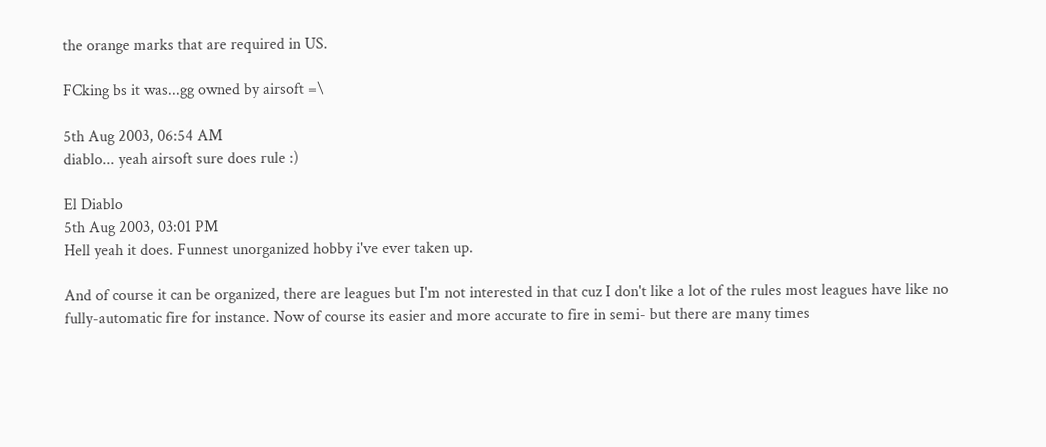the orange marks that are required in US.

FCking bs it was...gg owned by airsoft =\

5th Aug 2003, 06:54 AM
diablo... yeah airsoft sure does rule :)

El Diablo
5th Aug 2003, 03:01 PM
Hell yeah it does. Funnest unorganized hobby i've ever taken up.

And of course it can be organized, there are leagues but I'm not interested in that cuz I don't like a lot of the rules most leagues have like no fully-automatic fire for instance. Now of course its easier and more accurate to fire in semi- but there are many times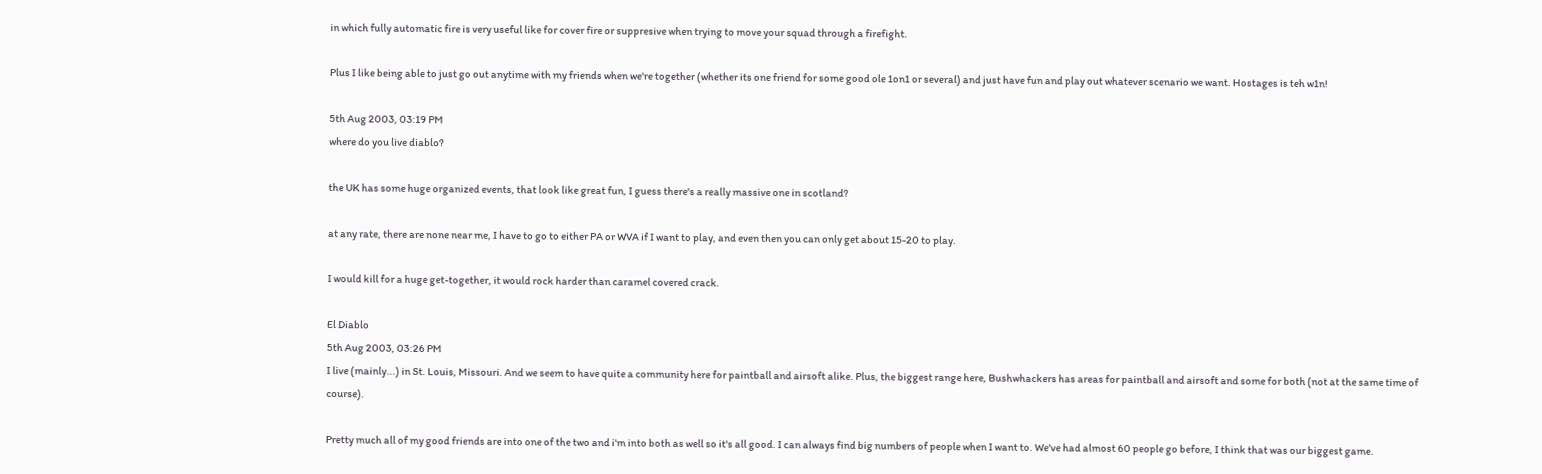in which fully automatic fire is very useful like for cover fire or suppresive when trying to move your squad through a firefight.

Plus I like being able to just go out anytime with my friends when we're together (whether its one friend for some good ole 1on1 or several) and just have fun and play out whatever scenario we want. Hostages is teh w1n!

5th Aug 2003, 03:19 PM
where do you live diablo?

the UK has some huge organized events, that look like great fun, I guess there's a really massive one in scotland?

at any rate, there are none near me, I have to go to either PA or WVA if I want to play, and even then you can only get about 15-20 to play.

I would kill for a huge get-together, it would rock harder than caramel covered crack.

El Diablo
5th Aug 2003, 03:26 PM
I live (mainly...) in St. Louis, Missouri. And we seem to have quite a community here for paintball and airsoft alike. Plus, the biggest range here, Bushwhackers has areas for paintball and airsoft and some for both (not at the same time of course).

Pretty much all of my good friends are into one of the two and i'm into both as well so it's all good. I can always find big numbers of people when I want to. We've had almost 60 people go before, I think that was our biggest game.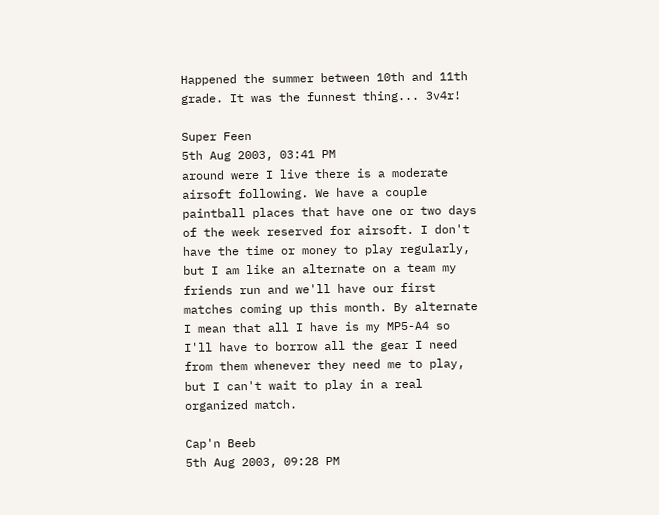Happened the summer between 10th and 11th grade. It was the funnest thing... 3v4r!

Super Feen
5th Aug 2003, 03:41 PM
around were I live there is a moderate airsoft following. We have a couple paintball places that have one or two days of the week reserved for airsoft. I don't have the time or money to play regularly, but I am like an alternate on a team my friends run and we'll have our first matches coming up this month. By alternate I mean that all I have is my MP5-A4 so I'll have to borrow all the gear I need from them whenever they need me to play, but I can't wait to play in a real organized match.

Cap'n Beeb
5th Aug 2003, 09:28 PM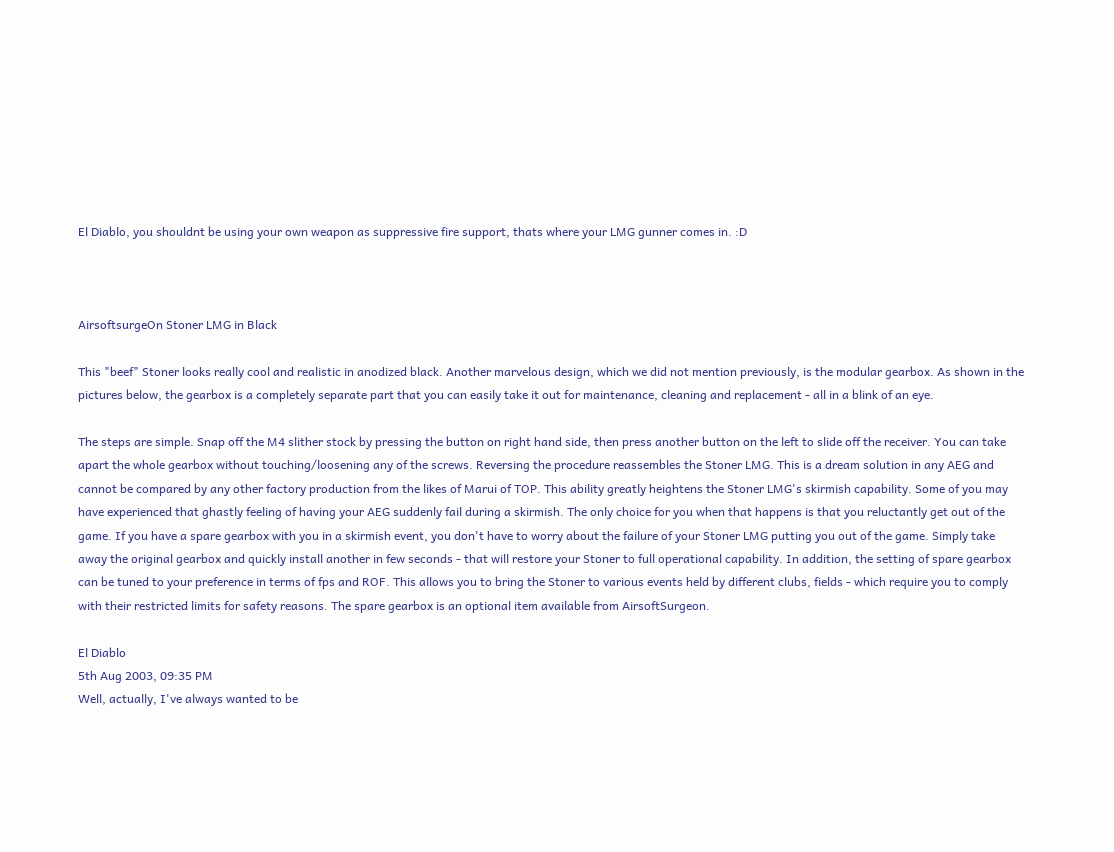El Diablo, you shouldnt be using your own weapon as suppressive fire support, thats where your LMG gunner comes in. :D



AirsoftsurgeOn Stoner LMG in Black

This "beef" Stoner looks really cool and realistic in anodized black. Another marvelous design, which we did not mention previously, is the modular gearbox. As shown in the pictures below, the gearbox is a completely separate part that you can easily take it out for maintenance, cleaning and replacement - all in a blink of an eye.

The steps are simple. Snap off the M4 slither stock by pressing the button on right hand side, then press another button on the left to slide off the receiver. You can take apart the whole gearbox without touching/loosening any of the screws. Reversing the procedure reassembles the Stoner LMG. This is a dream solution in any AEG and cannot be compared by any other factory production from the likes of Marui of TOP. This ability greatly heightens the Stoner LMG's skirmish capability. Some of you may have experienced that ghastly feeling of having your AEG suddenly fail during a skirmish. The only choice for you when that happens is that you reluctantly get out of the game. If you have a spare gearbox with you in a skirmish event, you don't have to worry about the failure of your Stoner LMG putting you out of the game. Simply take away the original gearbox and quickly install another in few seconds - that will restore your Stoner to full operational capability. In addition, the setting of spare gearbox can be tuned to your preference in terms of fps and ROF. This allows you to bring the Stoner to various events held by different clubs, fields - which require you to comply with their restricted limits for safety reasons. The spare gearbox is an optional item available from AirsoftSurgeon.

El Diablo
5th Aug 2003, 09:35 PM
Well, actually, I've always wanted to be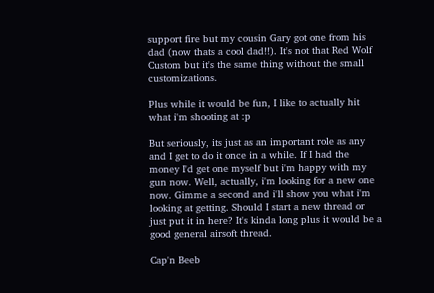support fire but my cousin Gary got one from his dad (now thats a cool dad!!). It's not that Red Wolf Custom but it's the same thing without the small customizations.

Plus while it would be fun, I like to actually hit what i'm shooting at :p

But seriously, its just as an important role as any and I get to do it once in a while. If I had the money I'd get one myself but i'm happy with my gun now. Well, actually, i'm looking for a new one now. Gimme a second and i'll show you what i'm looking at getting. Should I start a new thread or just put it in here? It's kinda long plus it would be a good general airsoft thread.

Cap'n Beeb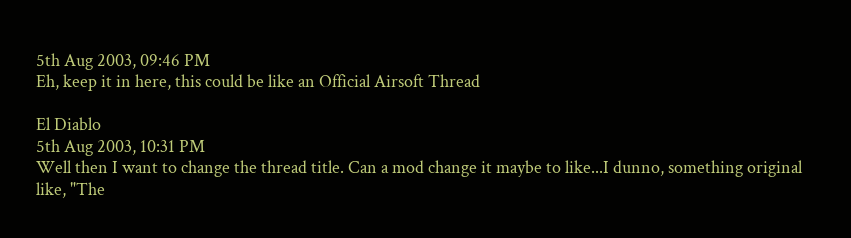5th Aug 2003, 09:46 PM
Eh, keep it in here, this could be like an Official Airsoft Thread

El Diablo
5th Aug 2003, 10:31 PM
Well then I want to change the thread title. Can a mod change it maybe to like...I dunno, something original like, "The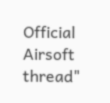Official Airsoft thread"